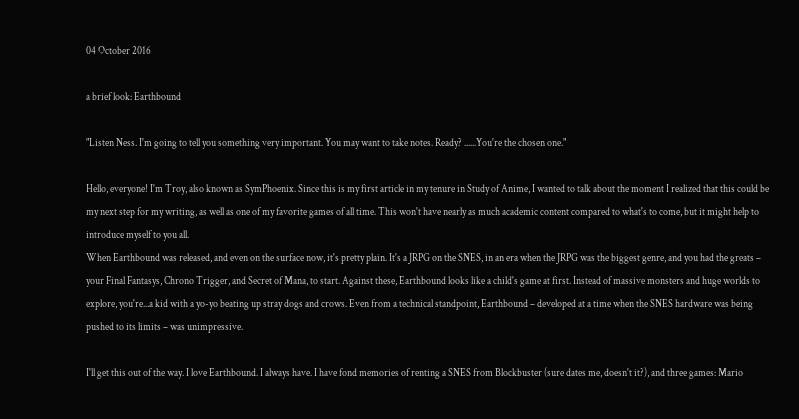04 October 2016

a brief look: Earthbound

"Listen Ness. I'm going to tell you something very important. You may want to take notes. Ready? ......You're the chosen one."

Hello, everyone! I'm Troy, also known as SymPhoenix. Since this is my first article in my tenure in Study of Anime, I wanted to talk about the moment I realized that this could be my next step for my writing, as well as one of my favorite games of all time. This won't have nearly as much academic content compared to what's to come, but it might help to introduce myself to you all.
When Earthbound was released, and even on the surface now, it's pretty plain. It's a JRPG on the SNES, in an era when the JRPG was the biggest genre, and you had the greats – your Final Fantasys, Chrono Trigger, and Secret of Mana, to start. Against these, Earthbound looks like a child's game at first. Instead of massive monsters and huge worlds to explore, you're...a kid with a yo-yo beating up stray dogs and crows. Even from a technical standpoint, Earthbound – developed at a time when the SNES hardware was being pushed to its limits – was unimpressive.

I'll get this out of the way. I love Earthbound. I always have. I have fond memories of renting a SNES from Blockbuster (sure dates me, doesn't it?), and three games: Mario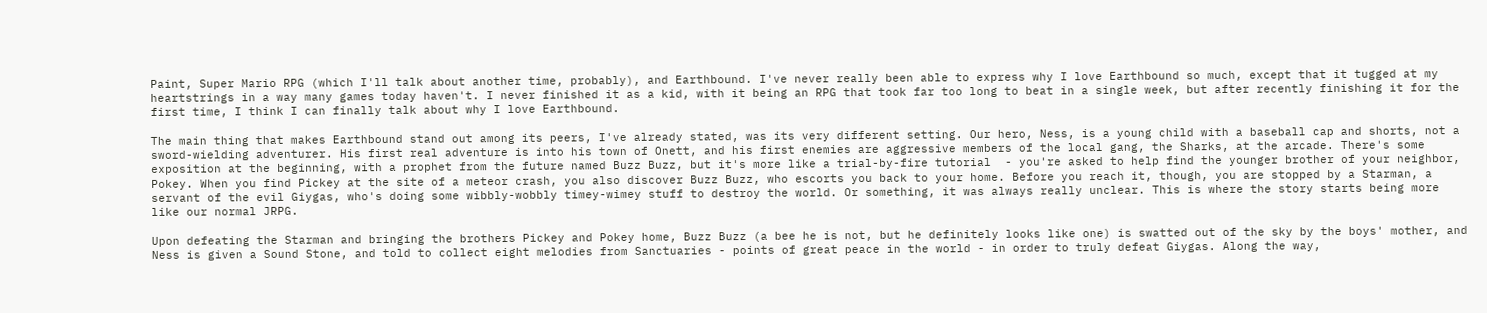Paint, Super Mario RPG (which I'll talk about another time, probably), and Earthbound. I've never really been able to express why I love Earthbound so much, except that it tugged at my heartstrings in a way many games today haven't. I never finished it as a kid, with it being an RPG that took far too long to beat in a single week, but after recently finishing it for the first time, I think I can finally talk about why I love Earthbound.

The main thing that makes Earthbound stand out among its peers, I've already stated, was its very different setting. Our hero, Ness, is a young child with a baseball cap and shorts, not a sword-wielding adventurer. His first real adventure is into his town of Onett, and his first enemies are aggressive members of the local gang, the Sharks, at the arcade. There's some exposition at the beginning, with a prophet from the future named Buzz Buzz, but it's more like a trial-by-fire tutorial  - you're asked to help find the younger brother of your neighbor, Pokey. When you find Pickey at the site of a meteor crash, you also discover Buzz Buzz, who escorts you back to your home. Before you reach it, though, you are stopped by a Starman, a servant of the evil Giygas, who's doing some wibbly-wobbly timey-wimey stuff to destroy the world. Or something, it was always really unclear. This is where the story starts being more like our normal JRPG.

Upon defeating the Starman and bringing the brothers Pickey and Pokey home, Buzz Buzz (a bee he is not, but he definitely looks like one) is swatted out of the sky by the boys' mother, and Ness is given a Sound Stone, and told to collect eight melodies from Sanctuaries - points of great peace in the world - in order to truly defeat Giygas. Along the way,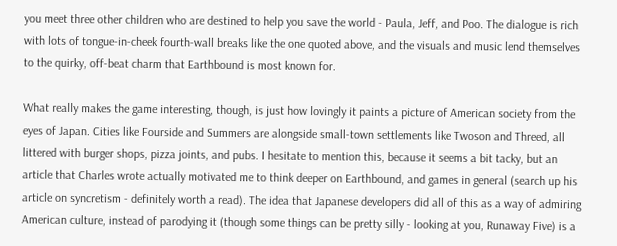you meet three other children who are destined to help you save the world - Paula, Jeff, and Poo. The dialogue is rich with lots of tongue-in-cheek fourth-wall breaks like the one quoted above, and the visuals and music lend themselves to the quirky, off-beat charm that Earthbound is most known for.

What really makes the game interesting, though, is just how lovingly it paints a picture of American society from the eyes of Japan. Cities like Fourside and Summers are alongside small-town settlements like Twoson and Threed, all littered with burger shops, pizza joints, and pubs. I hesitate to mention this, because it seems a bit tacky, but an article that Charles wrote actually motivated me to think deeper on Earthbound, and games in general (search up his article on syncretism - definitely worth a read). The idea that Japanese developers did all of this as a way of admiring American culture, instead of parodying it (though some things can be pretty silly - looking at you, Runaway Five) is a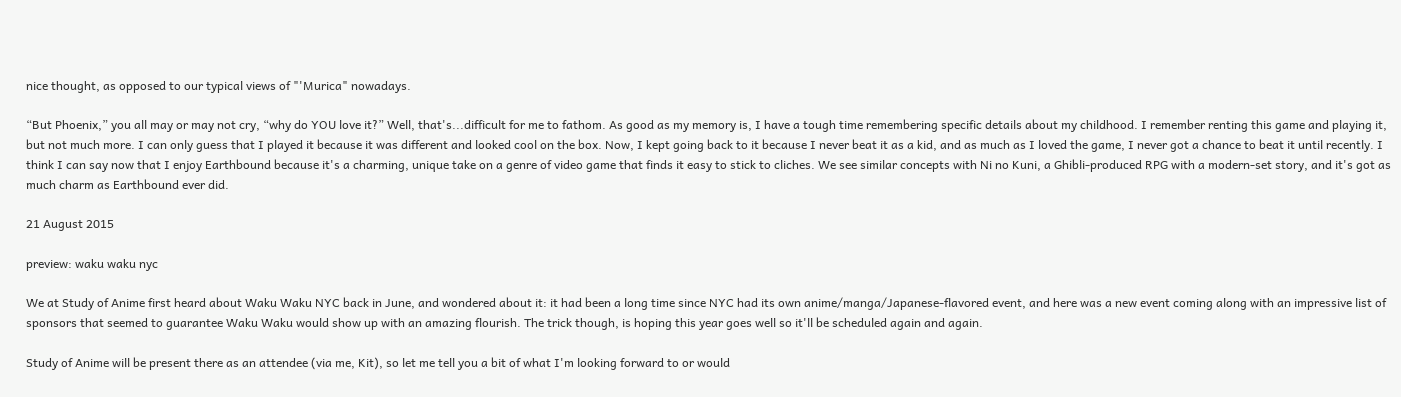nice thought, as opposed to our typical views of "'Murica" nowadays.

“But Phoenix,” you all may or may not cry, “why do YOU love it?” Well, that's...difficult for me to fathom. As good as my memory is, I have a tough time remembering specific details about my childhood. I remember renting this game and playing it, but not much more. I can only guess that I played it because it was different and looked cool on the box. Now, I kept going back to it because I never beat it as a kid, and as much as I loved the game, I never got a chance to beat it until recently. I think I can say now that I enjoy Earthbound because it's a charming, unique take on a genre of video game that finds it easy to stick to cliches. We see similar concepts with Ni no Kuni, a Ghibli-produced RPG with a modern-set story, and it's got as much charm as Earthbound ever did.

21 August 2015

preview: waku waku nyc

We at Study of Anime first heard about Waku Waku NYC back in June, and wondered about it: it had been a long time since NYC had its own anime/manga/Japanese-flavored event, and here was a new event coming along with an impressive list of sponsors that seemed to guarantee Waku Waku would show up with an amazing flourish. The trick though, is hoping this year goes well so it'll be scheduled again and again.

Study of Anime will be present there as an attendee (via me, Kit), so let me tell you a bit of what I'm looking forward to or would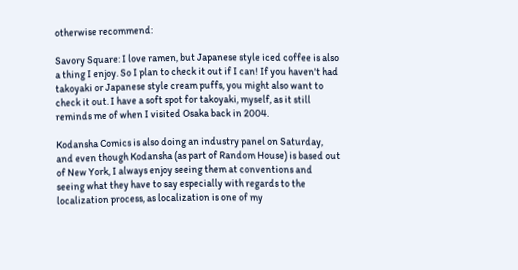otherwise recommend:

Savory Square: I love ramen, but Japanese style iced coffee is also a thing I enjoy. So I plan to check it out if I can! If you haven't had takoyaki or Japanese style cream puffs, you might also want to check it out. I have a soft spot for takoyaki, myself, as it still reminds me of when I visited Osaka back in 2004.

Kodansha Comics is also doing an industry panel on Saturday, and even though Kodansha (as part of Random House) is based out of New York, I always enjoy seeing them at conventions and seeing what they have to say especially with regards to the localization process, as localization is one of my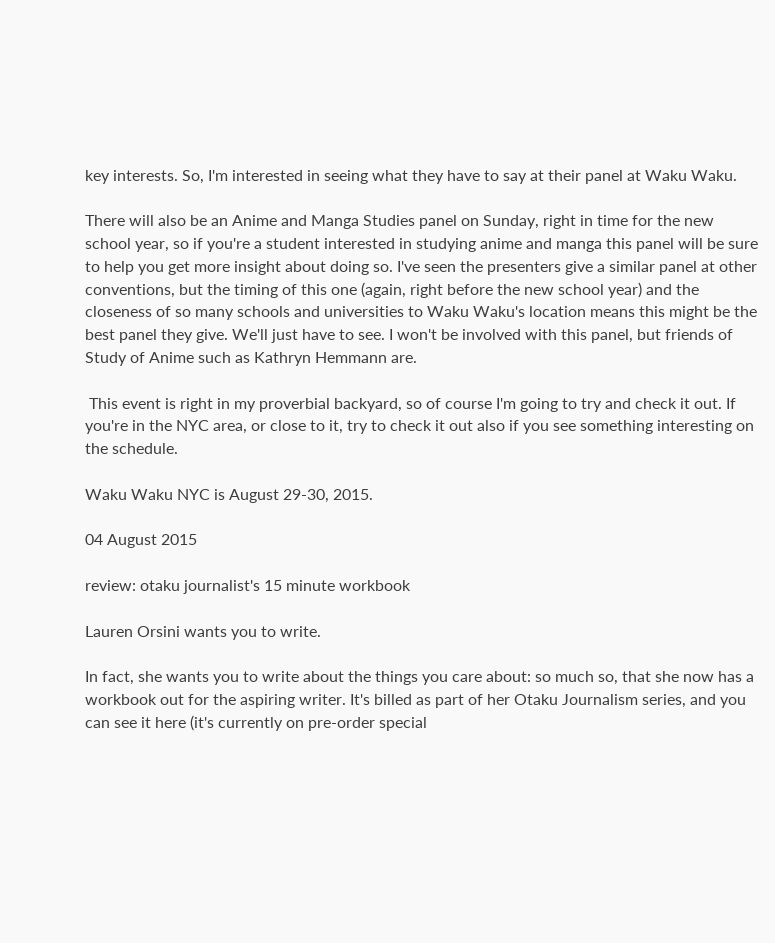key interests. So, I'm interested in seeing what they have to say at their panel at Waku Waku.

There will also be an Anime and Manga Studies panel on Sunday, right in time for the new school year, so if you're a student interested in studying anime and manga this panel will be sure to help you get more insight about doing so. I've seen the presenters give a similar panel at other conventions, but the timing of this one (again, right before the new school year) and the closeness of so many schools and universities to Waku Waku's location means this might be the best panel they give. We'll just have to see. I won't be involved with this panel, but friends of Study of Anime such as Kathryn Hemmann are.

 This event is right in my proverbial backyard, so of course I'm going to try and check it out. If you're in the NYC area, or close to it, try to check it out also if you see something interesting on the schedule.

Waku Waku NYC is August 29-30, 2015.

04 August 2015

review: otaku journalist's 15 minute workbook

Lauren Orsini wants you to write.

In fact, she wants you to write about the things you care about: so much so, that she now has a workbook out for the aspiring writer. It's billed as part of her Otaku Journalism series, and you can see it here (it's currently on pre-order special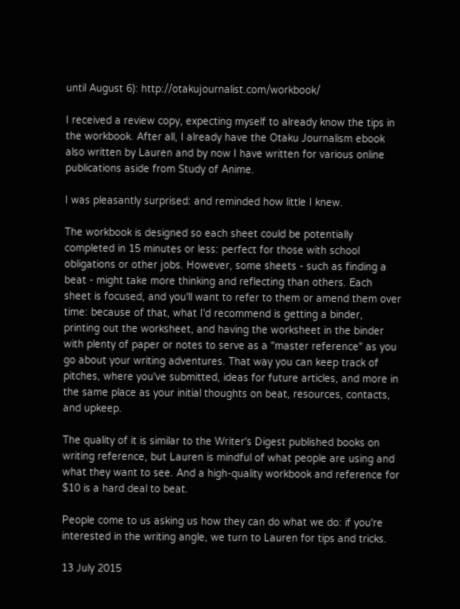until August 6): http://otakujournalist.com/workbook/

I received a review copy, expecting myself to already know the tips in the workbook. After all, I already have the Otaku Journalism ebook also written by Lauren and by now I have written for various online publications aside from Study of Anime.

I was pleasantly surprised: and reminded how little I knew.

The workbook is designed so each sheet could be potentially completed in 15 minutes or less: perfect for those with school obligations or other jobs. However, some sheets - such as finding a beat - might take more thinking and reflecting than others. Each sheet is focused, and you'll want to refer to them or amend them over time: because of that, what I'd recommend is getting a binder, printing out the worksheet, and having the worksheet in the binder with plenty of paper or notes to serve as a "master reference" as you go about your writing adventures. That way you can keep track of pitches, where you've submitted, ideas for future articles, and more in the same place as your initial thoughts on beat, resources, contacts, and upkeep.

The quality of it is similar to the Writer's Digest published books on writing reference, but Lauren is mindful of what people are using and what they want to see. And a high-quality workbook and reference for $10 is a hard deal to beat.

People come to us asking us how they can do what we do: if you're interested in the writing angle, we turn to Lauren for tips and tricks.

13 July 2015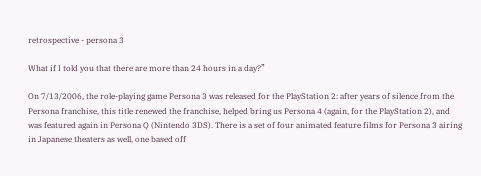retrospective - persona 3

What if I told you that there are more than 24 hours in a day?”

On 7/13/2006, the role-playing game Persona 3 was released for the PlayStation 2: after years of silence from the Persona franchise, this title renewed the franchise, helped bring us Persona 4 (again, for the PlayStation 2), and was featured again in Persona Q (Nintendo 3DS). There is a set of four animated feature films for Persona 3 airing in Japanese theaters as well, one based off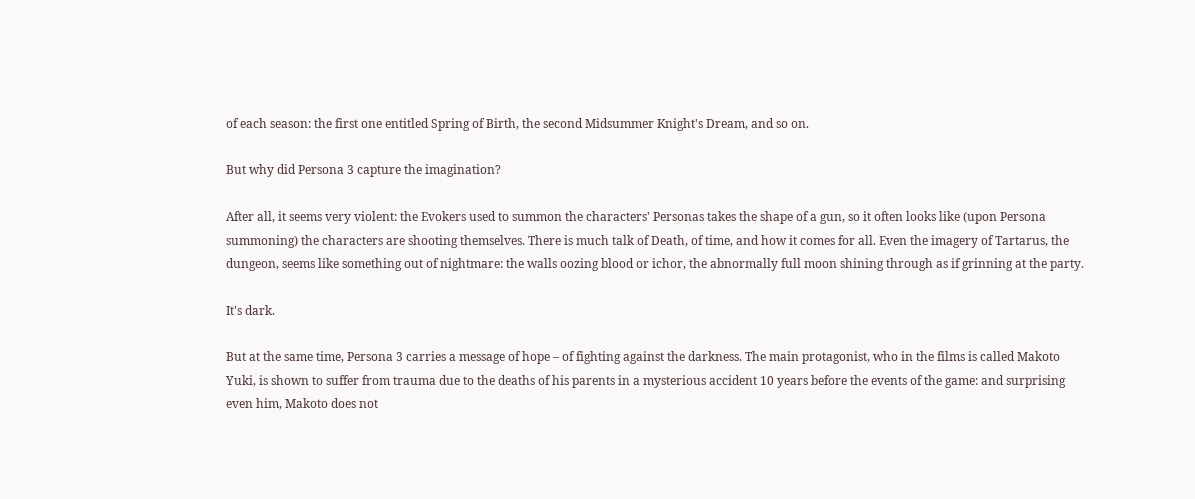of each season: the first one entitled Spring of Birth, the second Midsummer Knight's Dream, and so on.

But why did Persona 3 capture the imagination?

After all, it seems very violent: the Evokers used to summon the characters' Personas takes the shape of a gun, so it often looks like (upon Persona summoning) the characters are shooting themselves. There is much talk of Death, of time, and how it comes for all. Even the imagery of Tartarus, the dungeon, seems like something out of nightmare: the walls oozing blood or ichor, the abnormally full moon shining through as if grinning at the party.

It's dark.

But at the same time, Persona 3 carries a message of hope – of fighting against the darkness. The main protagonist, who in the films is called Makoto Yuki, is shown to suffer from trauma due to the deaths of his parents in a mysterious accident 10 years before the events of the game: and surprising even him, Makoto does not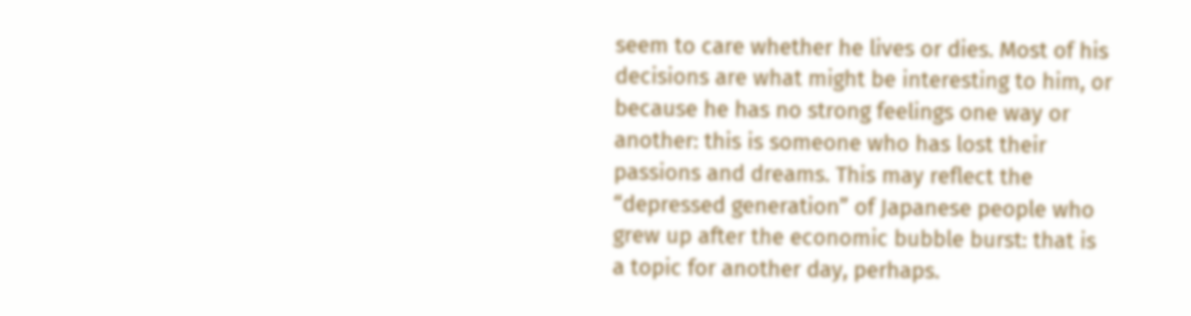seem to care whether he lives or dies. Most of his decisions are what might be interesting to him, or because he has no strong feelings one way or another: this is someone who has lost their passions and dreams. This may reflect the “depressed generation” of Japanese people who grew up after the economic bubble burst: that is a topic for another day, perhaps.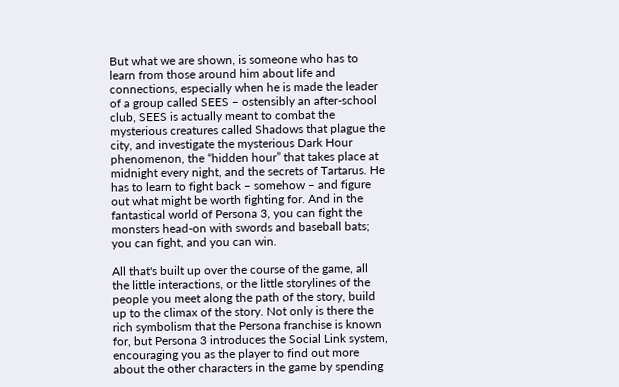But what we are shown, is someone who has to learn from those around him about life and connections, especially when he is made the leader of a group called SEES – ostensibly an after-school club, SEES is actually meant to combat the mysterious creatures called Shadows that plague the city, and investigate the mysterious Dark Hour phenomenon, the “hidden hour” that takes place at midnight every night, and the secrets of Tartarus. He has to learn to fight back – somehow – and figure out what might be worth fighting for. And in the fantastical world of Persona 3, you can fight the monsters head-on with swords and baseball bats; you can fight, and you can win.

All that's built up over the course of the game, all the little interactions, or the little storylines of the people you meet along the path of the story, build up to the climax of the story. Not only is there the rich symbolism that the Persona franchise is known for, but Persona 3 introduces the Social Link system, encouraging you as the player to find out more about the other characters in the game by spending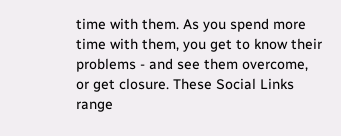time with them. As you spend more time with them, you get to know their problems - and see them overcome, or get closure. These Social Links range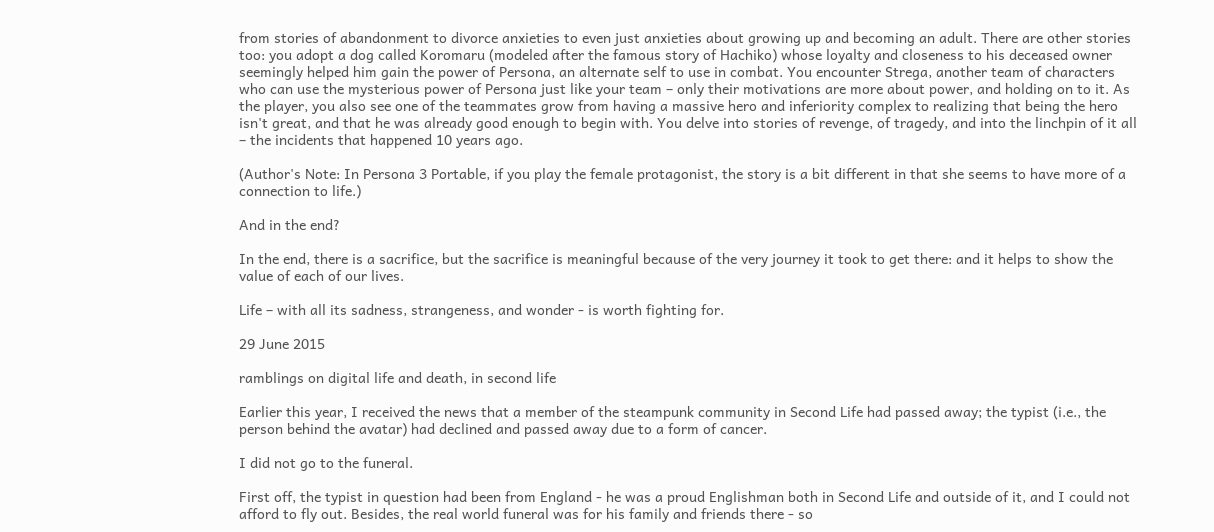from stories of abandonment to divorce anxieties to even just anxieties about growing up and becoming an adult. There are other stories too: you adopt a dog called Koromaru (modeled after the famous story of Hachiko) whose loyalty and closeness to his deceased owner seemingly helped him gain the power of Persona, an alternate self to use in combat. You encounter Strega, another team of characters who can use the mysterious power of Persona just like your team – only their motivations are more about power, and holding on to it. As the player, you also see one of the teammates grow from having a massive hero and inferiority complex to realizing that being the hero isn't great, and that he was already good enough to begin with. You delve into stories of revenge, of tragedy, and into the linchpin of it all – the incidents that happened 10 years ago.

(Author's Note: In Persona 3 Portable, if you play the female protagonist, the story is a bit different in that she seems to have more of a connection to life.)

And in the end?

In the end, there is a sacrifice, but the sacrifice is meaningful because of the very journey it took to get there: and it helps to show the value of each of our lives.

Life – with all its sadness, strangeness, and wonder - is worth fighting for.

29 June 2015

ramblings on digital life and death, in second life

Earlier this year, I received the news that a member of the steampunk community in Second Life had passed away; the typist (i.e., the person behind the avatar) had declined and passed away due to a form of cancer.

I did not go to the funeral.

First off, the typist in question had been from England - he was a proud Englishman both in Second Life and outside of it, and I could not afford to fly out. Besides, the real world funeral was for his family and friends there - so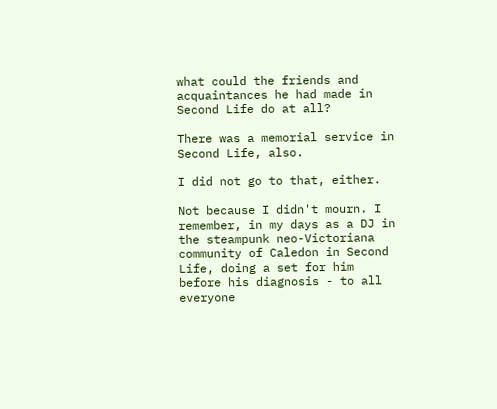what could the friends and acquaintances he had made in Second Life do at all?

There was a memorial service in Second Life, also.

I did not go to that, either.

Not because I didn't mourn. I remember, in my days as a DJ in the steampunk neo-Victoriana community of Caledon in Second Life, doing a set for him before his diagnosis - to all everyone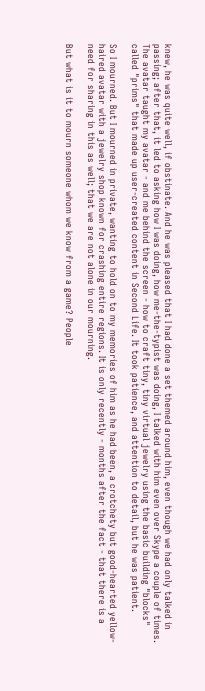knew, he was quite well, if obstinate. And he was pleased that I had done a set themed around him, even though we had only talked in passing; after that, it led to asking how I was doing, how me-the-typist was doing, I talked with him even over Skype a couple of times. The avatar taught my avatar - and me behind the screen - how to craft tiny, tiny virtual jewelry using the basic building "blocks" called "prims" that made up user-created content in Second Life. It took patience, and attention to detail, but he was patient.

So I mourned. But I mourned in private, wanting to hold on to my memories of him as he had been, a crotchety but good-hearted yellow-haired avatar with a jewelry shop known for crashing entire regions. It is only recently - months after the fact - that there is a need for sharing in this as well; that we are not alone in our mourning.

But what is it to mourn someone whom we know from a game? People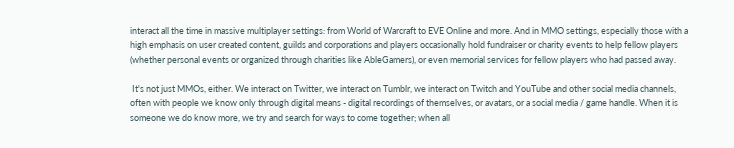interact all the time in massive multiplayer settings: from World of Warcraft to EVE Online and more. And in MMO settings, especially those with a high emphasis on user created content, guilds and corporations and players occasionally hold fundraiser or charity events to help fellow players (whether personal events or organized through charities like AbleGamers), or even memorial services for fellow players who had passed away.

 It's not just MMOs, either. We interact on Twitter, we interact on Tumblr, we interact on Twitch and YouTube and other social media channels, often with people we know only through digital means - digital recordings of themselves, or avatars, or a social media / game handle. When it is someone we do know more, we try and search for ways to come together; when all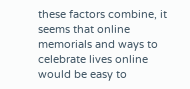these factors combine, it seems that online memorials and ways to celebrate lives online would be easy to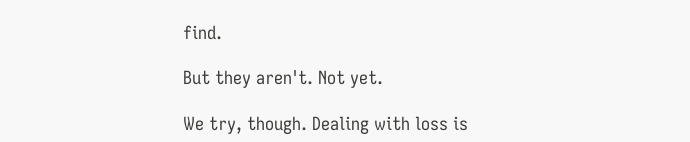find.

But they aren't. Not yet.

We try, though. Dealing with loss is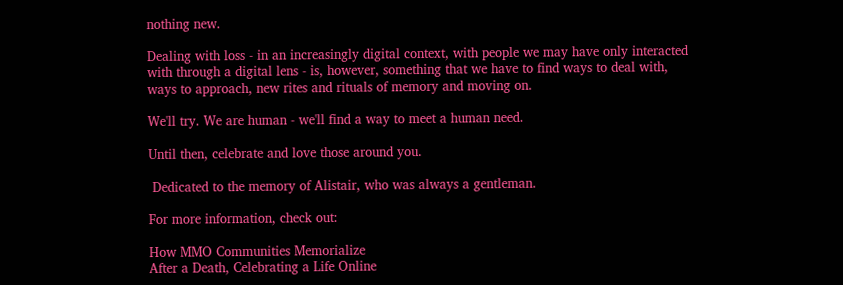nothing new.

Dealing with loss - in an increasingly digital context, with people we may have only interacted with through a digital lens - is, however, something that we have to find ways to deal with, ways to approach, new rites and rituals of memory and moving on.

We'll try. We are human - we'll find a way to meet a human need.

Until then, celebrate and love those around you.

 Dedicated to the memory of Alistair, who was always a gentleman.

For more information, check out:

How MMO Communities Memorialize
After a Death, Celebrating a Life Online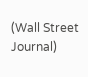(Wall Street Journal)